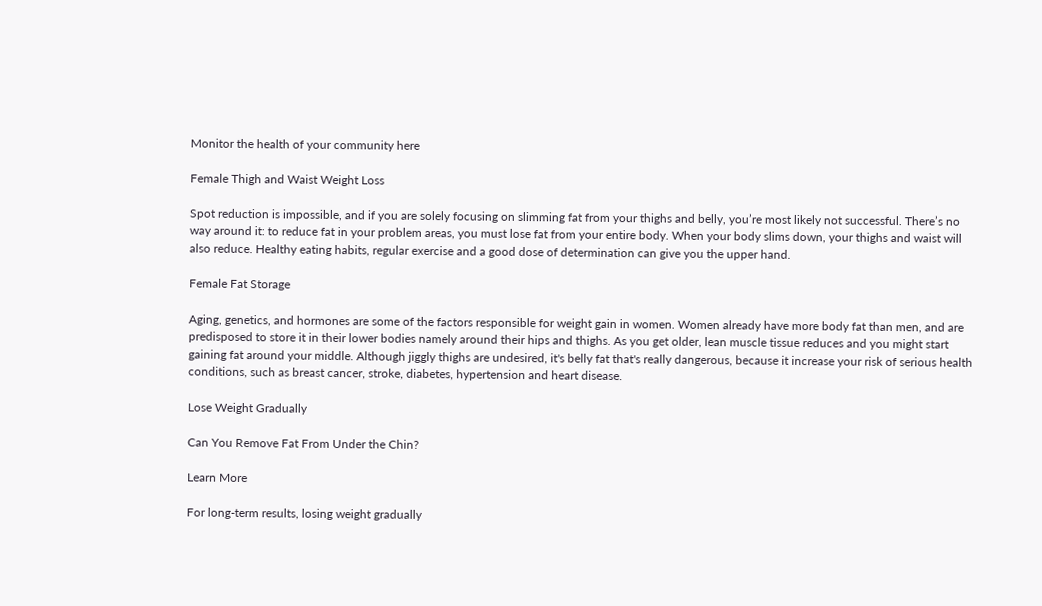Monitor the health of your community here

Female Thigh and Waist Weight Loss

Spot reduction is impossible, and if you are solely focusing on slimming fat from your thighs and belly, you’re most likely not successful. There’s no way around it: to reduce fat in your problem areas, you must lose fat from your entire body. When your body slims down, your thighs and waist will also reduce. Healthy eating habits, regular exercise and a good dose of determination can give you the upper hand.

Female Fat Storage

Aging, genetics, and hormones are some of the factors responsible for weight gain in women. Women already have more body fat than men, and are predisposed to store it in their lower bodies namely around their hips and thighs. As you get older, lean muscle tissue reduces and you might start gaining fat around your middle. Although jiggly thighs are undesired, it's belly fat that's really dangerous, because it increase your risk of serious health conditions, such as breast cancer, stroke, diabetes, hypertension and heart disease.

Lose Weight Gradually

Can You Remove Fat From Under the Chin?

Learn More

For long-term results, losing weight gradually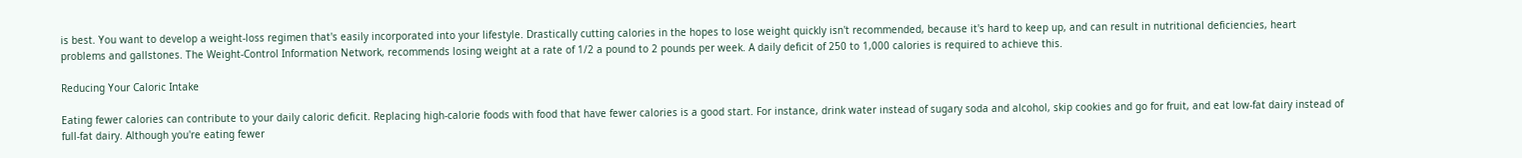is best. You want to develop a weight-loss regimen that's easily incorporated into your lifestyle. Drastically cutting calories in the hopes to lose weight quickly isn't recommended, because it's hard to keep up, and can result in nutritional deficiencies, heart problems and gallstones. The Weight-Control Information Network, recommends losing weight at a rate of 1/2 a pound to 2 pounds per week. A daily deficit of 250 to 1,000 calories is required to achieve this.

Reducing Your Caloric Intake

Eating fewer calories can contribute to your daily caloric deficit. Replacing high-calorie foods with food that have fewer calories is a good start. For instance, drink water instead of sugary soda and alcohol, skip cookies and go for fruit, and eat low-fat dairy instead of full-fat dairy. Although you're eating fewer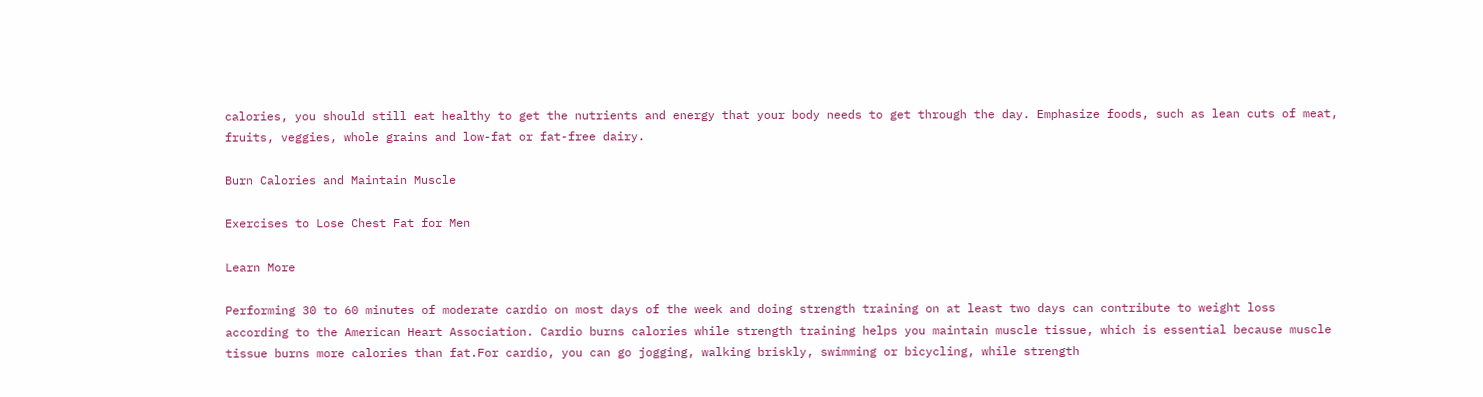calories, you should still eat healthy to get the nutrients and energy that your body needs to get through the day. Emphasize foods, such as lean cuts of meat, fruits, veggies, whole grains and low-fat or fat-free dairy.

Burn Calories and Maintain Muscle

Exercises to Lose Chest Fat for Men

Learn More

Performing 30 to 60 minutes of moderate cardio on most days of the week and doing strength training on at least two days can contribute to weight loss according to the American Heart Association. Cardio burns calories while strength training helps you maintain muscle tissue, which is essential because muscle tissue burns more calories than fat.For cardio, you can go jogging, walking briskly, swimming or bicycling, while strength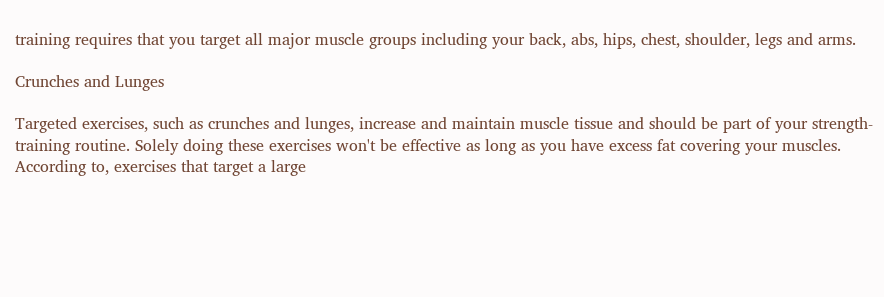training requires that you target all major muscle groups including your back, abs, hips, chest, shoulder, legs and arms.

Crunches and Lunges

Targeted exercises, such as crunches and lunges, increase and maintain muscle tissue and should be part of your strength-training routine. Solely doing these exercises won't be effective as long as you have excess fat covering your muscles. According to, exercises that target a large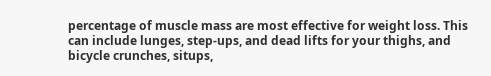percentage of muscle mass are most effective for weight loss. This can include lunges, step-ups, and dead lifts for your thighs, and bicycle crunches, situps,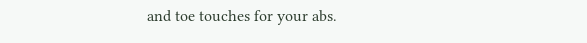and toe touches for your abs.